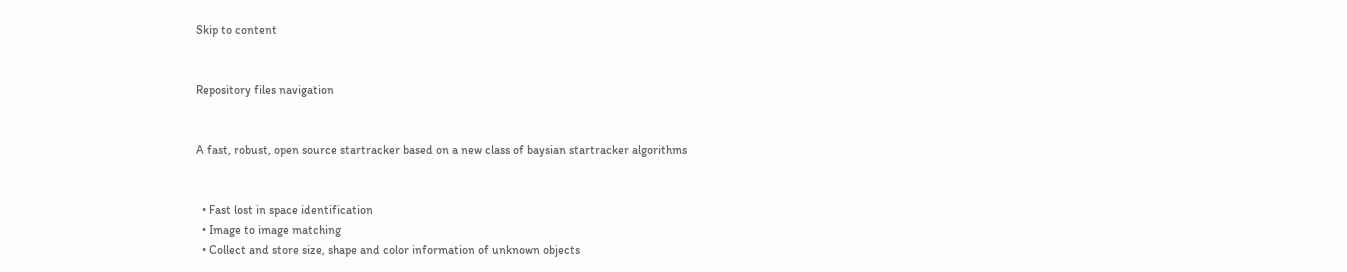Skip to content


Repository files navigation


A fast, robust, open source startracker based on a new class of baysian startracker algorithms


  • Fast lost in space identification
  • Image to image matching
  • Collect and store size, shape and color information of unknown objects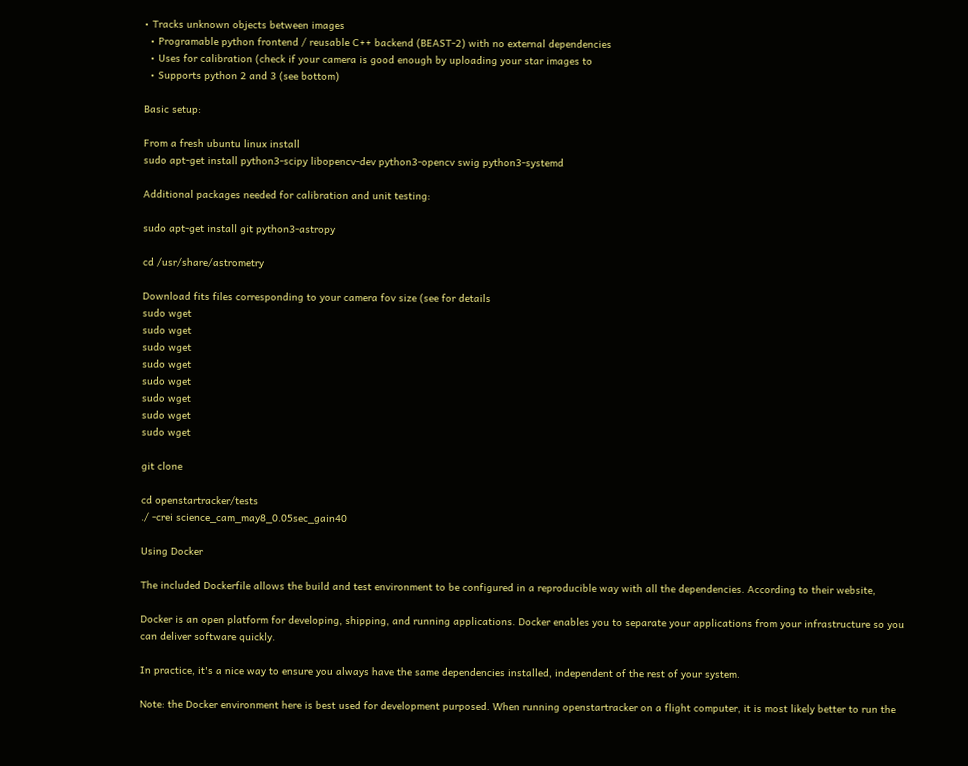• Tracks unknown objects between images
  • Programable python frontend / reusable C++ backend (BEAST-2) with no external dependencies
  • Uses for calibration (check if your camera is good enough by uploading your star images to
  • Supports python 2 and 3 (see bottom)

Basic setup:

From a fresh ubuntu linux install
sudo apt-get install python3-scipy libopencv-dev python3-opencv swig python3-systemd

Additional packages needed for calibration and unit testing:

sudo apt-get install git python3-astropy

cd /usr/share/astrometry

Download fits files corresponding to your camera fov size (see for details
sudo wget
sudo wget
sudo wget
sudo wget
sudo wget
sudo wget
sudo wget
sudo wget

git clone

cd openstartracker/tests
./ -crei science_cam_may8_0.05sec_gain40

Using Docker

The included Dockerfile allows the build and test environment to be configured in a reproducible way with all the dependencies. According to their website,

Docker is an open platform for developing, shipping, and running applications. Docker enables you to separate your applications from your infrastructure so you can deliver software quickly.

In practice, it's a nice way to ensure you always have the same dependencies installed, independent of the rest of your system.

Note: the Docker environment here is best used for development purposed. When running openstartracker on a flight computer, it is most likely better to run the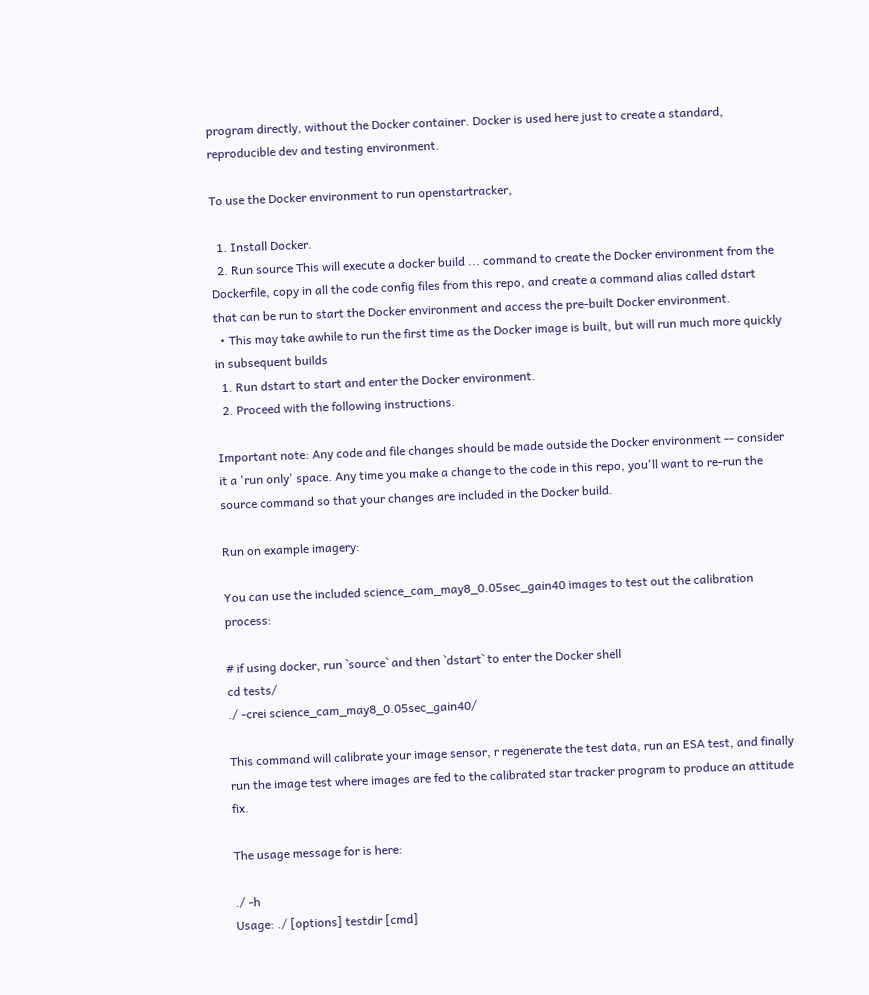program directly, without the Docker container. Docker is used here just to create a standard, reproducible dev and testing environment.

To use the Docker environment to run openstartracker,

  1. Install Docker.
  2. Run source This will execute a docker build ... command to create the Docker environment from the Dockerfile, copy in all the code config files from this repo, and create a command alias called dstart that can be run to start the Docker environment and access the pre-built Docker environment.
  • This may take awhile to run the first time as the Docker image is built, but will run much more quickly in subsequent builds
  1. Run dstart to start and enter the Docker environment.
  2. Proceed with the following instructions.

Important note: Any code and file changes should be made outside the Docker environment -- consider it a 'run only' space. Any time you make a change to the code in this repo, you'll want to re-run the source command so that your changes are included in the Docker build.

Run on example imagery:

You can use the included science_cam_may8_0.05sec_gain40 images to test out the calibration process:

# if using docker, run `source` and then `dstart` to enter the Docker shell
cd tests/
./ -crei science_cam_may8_0.05sec_gain40/

This command will calibrate your image sensor, r regenerate the test data, run an ESA test, and finally run the image test where images are fed to the calibrated star tracker program to produce an attitude fix.

The usage message for is here:

./ -h
Usage: ./ [options] testdir [cmd]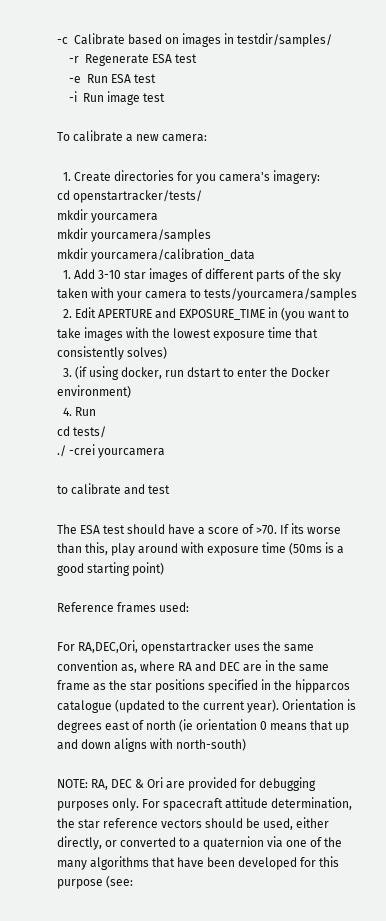-c  Calibrate based on images in testdir/samples/
    -r  Regenerate ESA test
    -e  Run ESA test
    -i  Run image test

To calibrate a new camera:

  1. Create directories for you camera's imagery:
cd openstartracker/tests/
mkdir yourcamera
mkdir yourcamera/samples
mkdir yourcamera/calibration_data
  1. Add 3-10 star images of different parts of the sky taken with your camera to tests/yourcamera/samples
  2. Edit APERTURE and EXPOSURE_TIME in (you want to take images with the lowest exposure time that consistently solves)
  3. (if using docker, run dstart to enter the Docker environment)
  4. Run
cd tests/
./ -crei yourcamera

to calibrate and test

The ESA test should have a score of >70. If its worse than this, play around with exposure time (50ms is a good starting point)

Reference frames used:

For RA,DEC,Ori, openstartracker uses the same convention as, where RA and DEC are in the same frame as the star positions specified in the hipparcos catalogue (updated to the current year). Orientation is degrees east of north (ie orientation 0 means that up and down aligns with north-south)

NOTE: RA, DEC & Ori are provided for debugging purposes only. For spacecraft attitude determination, the star reference vectors should be used, either directly, or converted to a quaternion via one of the many algorithms that have been developed for this purpose (see: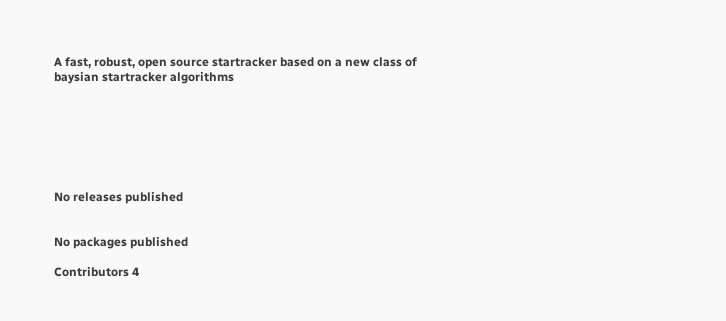A fast, robust, open source startracker based on a new class of baysian startracker algorithms







No releases published


No packages published

Contributors 4